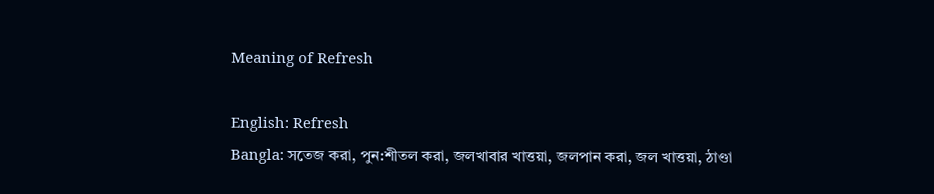Meaning of Refresh

English: Refresh
Bangla: সতেজ করা, পুন:শীতল করা, জলখাবার খাত্তয়া, জলপান করা, জল খাত্তয়া, ঠাণ্ডা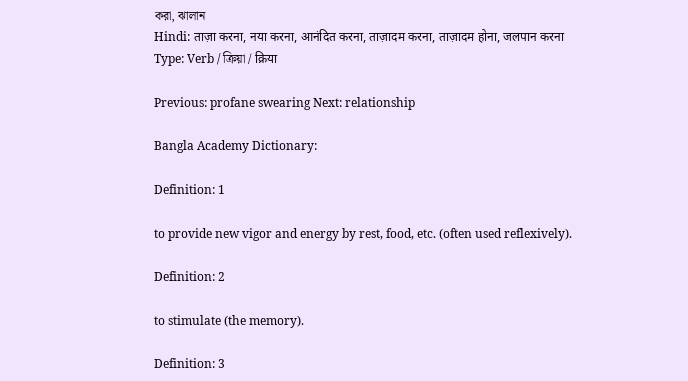করা, ঝালান
Hindi: ताज़ा करना, नया करना, आनंदित करना, ताज़ादम करना, ताज़ादम होना, जलपान करना
Type: Verb / ক্রিয়া / क्रिया

Previous: profane swearing Next: relationship

Bangla Academy Dictionary:

Definition: 1

to provide new vigor and energy by rest, food, etc. (often used reflexively).

Definition: 2

to stimulate (the memory).

Definition: 3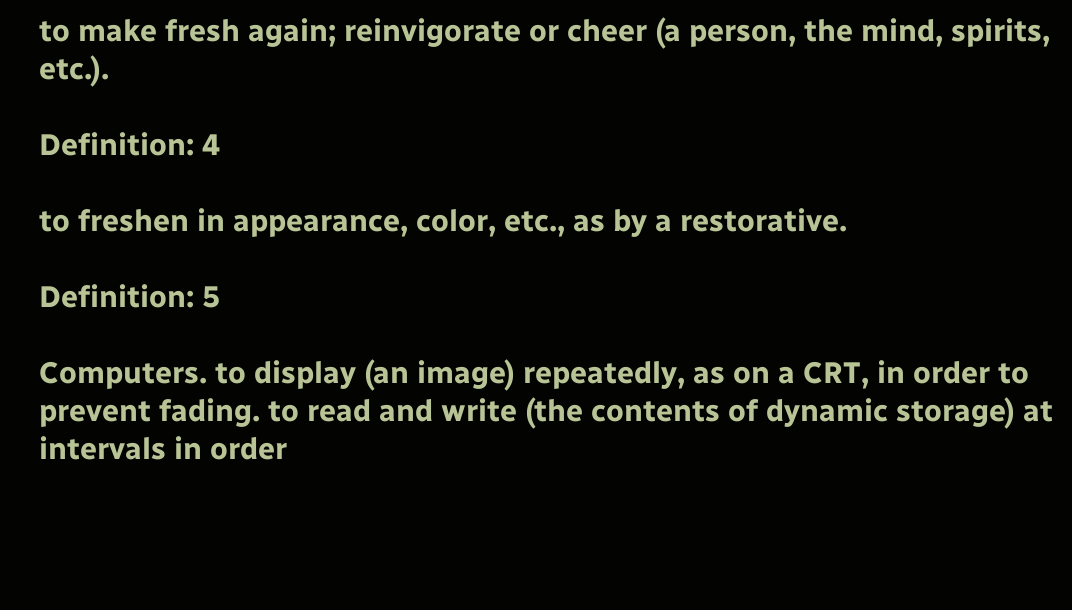to make fresh again; reinvigorate or cheer (a person, the mind, spirits, etc.).

Definition: 4

to freshen in appearance, color, etc., as by a restorative.

Definition: 5

Computers. to display (an image) repeatedly, as on a CRT, in order to prevent fading. to read and write (the contents of dynamic storage) at intervals in order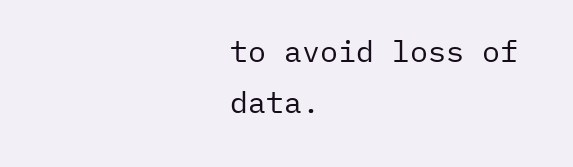to avoid loss of data.